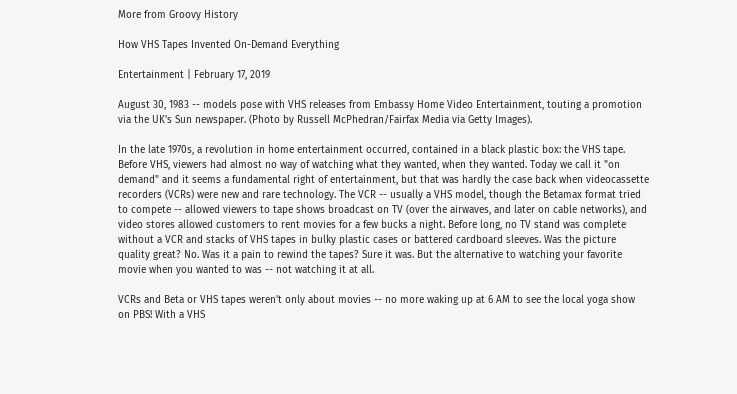More from Groovy History

How VHS Tapes Invented On-Demand Everything

Entertainment | February 17, 2019

August 30, 1983 -- models pose with VHS releases from Embassy Home Video Entertainment, touting a promotion via the UK's Sun newspaper. (Photo by Russell McPhedran/Fairfax Media via Getty Images).

In the late 1970s, a revolution in home entertainment occurred, contained in a black plastic box: the VHS tape. Before VHS, viewers had almost no way of watching what they wanted, when they wanted. Today we call it "on demand" and it seems a fundamental right of entertainment, but that was hardly the case back when videocassette recorders (VCRs) were new and rare technology. The VCR -- usually a VHS model, though the Betamax format tried to compete -- allowed viewers to tape shows broadcast on TV (over the airwaves, and later on cable networks), and video stores allowed customers to rent movies for a few bucks a night. Before long, no TV stand was complete without a VCR and stacks of VHS tapes in bulky plastic cases or battered cardboard sleeves. Was the picture quality great? No. Was it a pain to rewind the tapes? Sure it was. But the alternative to watching your favorite movie when you wanted to was -- not watching it at all.

VCRs and Beta or VHS tapes weren't only about movies -- no more waking up at 6 AM to see the local yoga show on PBS! With a VHS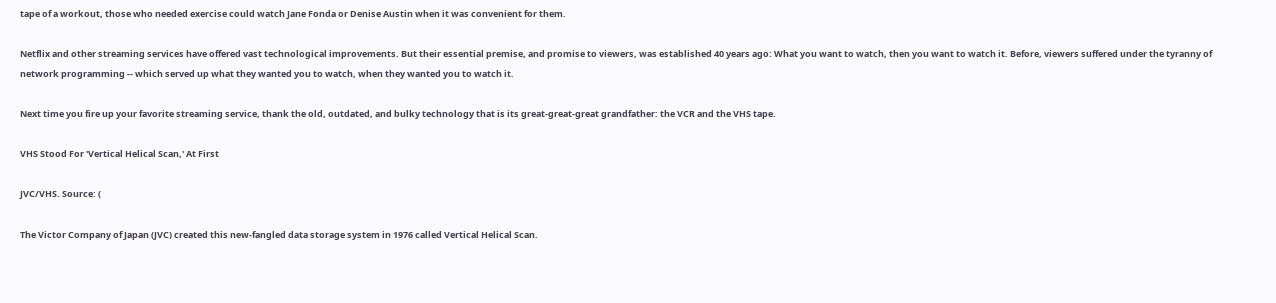tape of a workout, those who needed exercise could watch Jane Fonda or Denise Austin when it was convenient for them.

Netflix and other streaming services have offered vast technological improvements. But their essential premise, and promise to viewers, was established 40 years ago: What you want to watch, then you want to watch it. Before, viewers suffered under the tyranny of network programming -- which served up what they wanted you to watch, when they wanted you to watch it.

Next time you fire up your favorite streaming service, thank the old, outdated, and bulky technology that is its great-great-great grandfather: the VCR and the VHS tape.

VHS Stood For 'Vertical Helical Scan,' At First

JVC/VHS. Source: (

The Victor Company of Japan (JVC) created this new-fangled data storage system in 1976 called Vertical Helical Scan.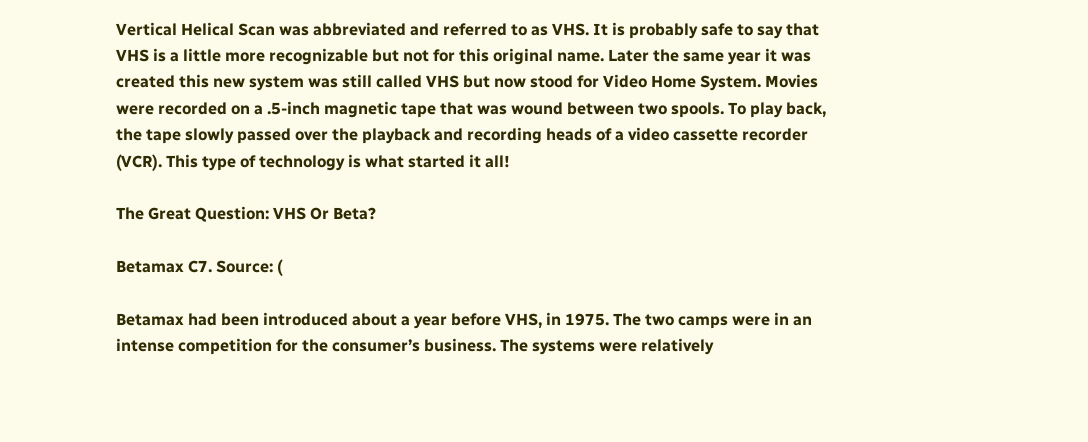Vertical Helical Scan was abbreviated and referred to as VHS. It is probably safe to say that VHS is a little more recognizable but not for this original name. Later the same year it was created this new system was still called VHS but now stood for Video Home System. Movies were recorded on a .5-inch magnetic tape that was wound between two spools. To play back, the tape slowly passed over the playback and recording heads of a video cassette recorder (VCR). This type of technology is what started it all!

The Great Question: VHS Or Beta?

Betamax C7. Source: (

Betamax had been introduced about a year before VHS, in 1975. The two camps were in an intense competition for the consumer’s business. The systems were relatively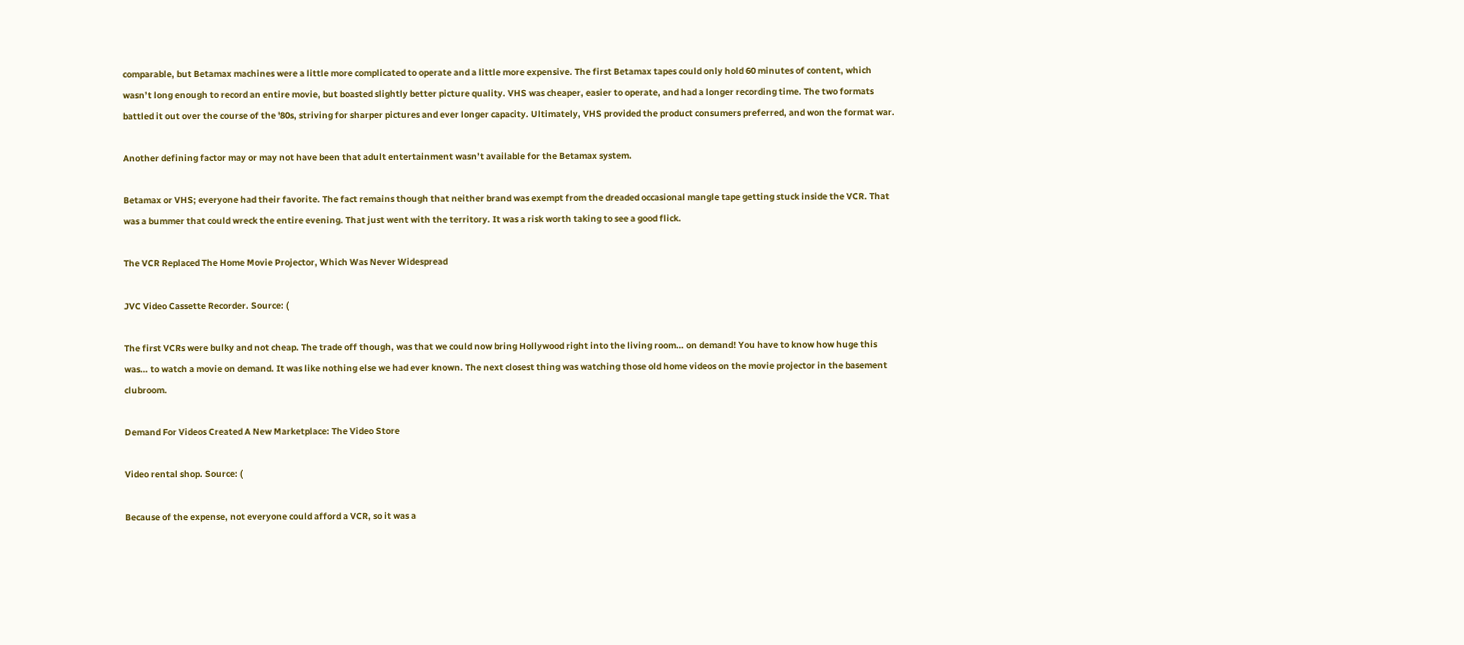comparable, but Betamax machines were a little more complicated to operate and a little more expensive. The first Betamax tapes could only hold 60 minutes of content, which wasn’t long enough to record an entire movie, but boasted slightly better picture quality. VHS was cheaper, easier to operate, and had a longer recording time. The two formats battled it out over the course of the '80s, striving for sharper pictures and ever longer capacity. Ultimately, VHS provided the product consumers preferred, and won the format war.

Another defining factor may or may not have been that adult entertainment wasn’t available for the Betamax system.

Betamax or VHS; everyone had their favorite. The fact remains though that neither brand was exempt from the dreaded occasional mangle tape getting stuck inside the VCR. That was a bummer that could wreck the entire evening. That just went with the territory. It was a risk worth taking to see a good flick.

The VCR Replaced The Home Movie Projector, Which Was Never Widespread

JVC Video Cassette Recorder. Source: (

The first VCRs were bulky and not cheap. The trade off though, was that we could now bring Hollywood right into the living room… on demand! You have to know how huge this was… to watch a movie on demand. It was like nothing else we had ever known. The next closest thing was watching those old home videos on the movie projector in the basement clubroom.

Demand For Videos Created A New Marketplace: The Video Store

Video rental shop. Source: (

Because of the expense, not everyone could afford a VCR, so it was a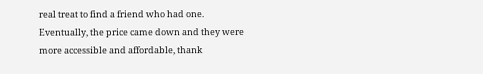real treat to find a friend who had one. Eventually, the price came down and they were more accessible and affordable, thank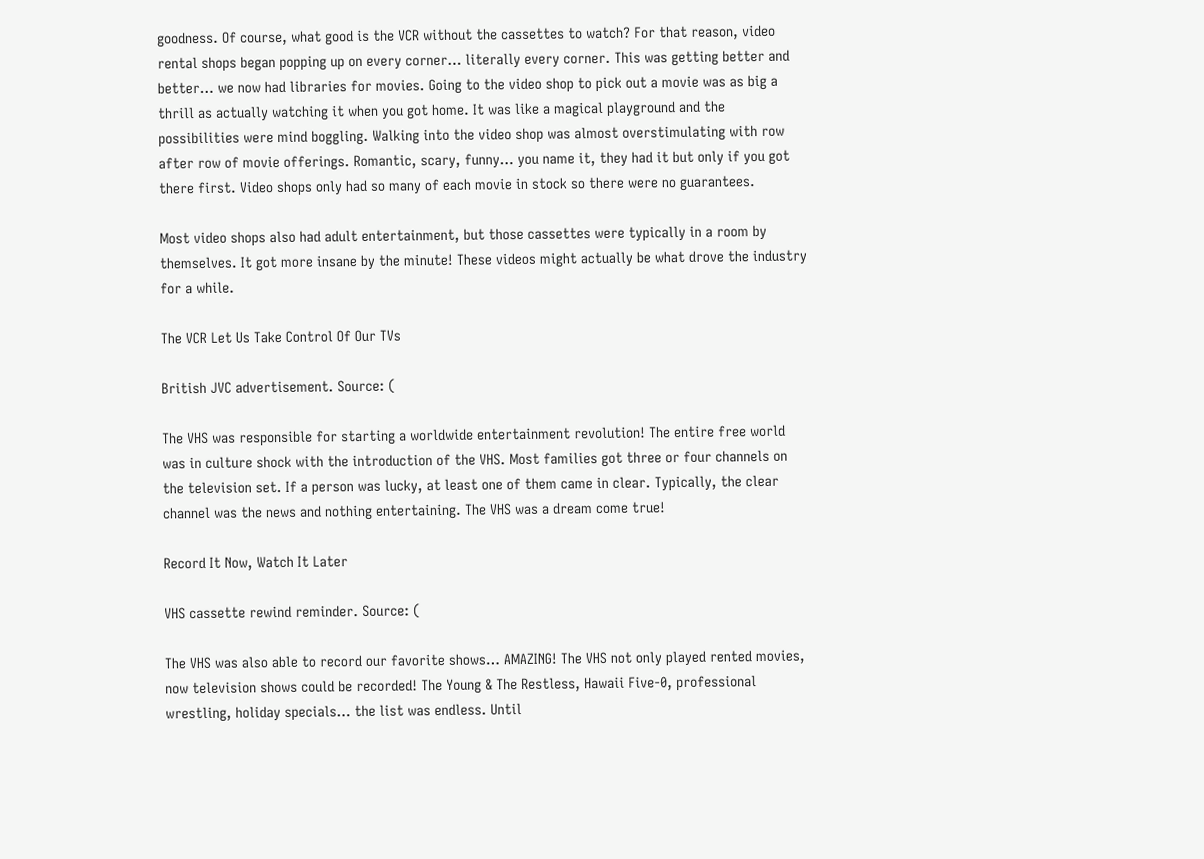goodness. Of course, what good is the VCR without the cassettes to watch? For that reason, video rental shops began popping up on every corner… literally every corner. This was getting better and better… we now had libraries for movies. Going to the video shop to pick out a movie was as big a thrill as actually watching it when you got home. It was like a magical playground and the possibilities were mind boggling. Walking into the video shop was almost overstimulating with row after row of movie offerings. Romantic, scary, funny… you name it, they had it but only if you got there first. Video shops only had so many of each movie in stock so there were no guarantees.

Most video shops also had adult entertainment, but those cassettes were typically in a room by themselves. It got more insane by the minute! These videos might actually be what drove the industry for a while.

The VCR Let Us Take Control Of Our TVs

British JVC advertisement. Source: (

The VHS was responsible for starting a worldwide entertainment revolution! The entire free world was in culture shock with the introduction of the VHS. Most families got three or four channels on the television set. If a person was lucky, at least one of them came in clear. Typically, the clear channel was the news and nothing entertaining. The VHS was a dream come true!

Record It Now, Watch It Later

VHS cassette rewind reminder. Source: (

The VHS was also able to record our favorite shows… AMAZING! The VHS not only played rented movies, now television shows could be recorded! The Young & The Restless, Hawaii Five-0, professional wrestling, holiday specials… the list was endless. Until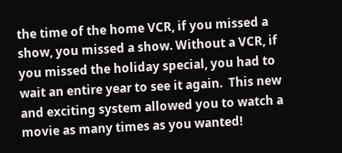the time of the home VCR, if you missed a show, you missed a show. Without a VCR, if you missed the holiday special, you had to wait an entire year to see it again.  This new and exciting system allowed you to watch a movie as many times as you wanted!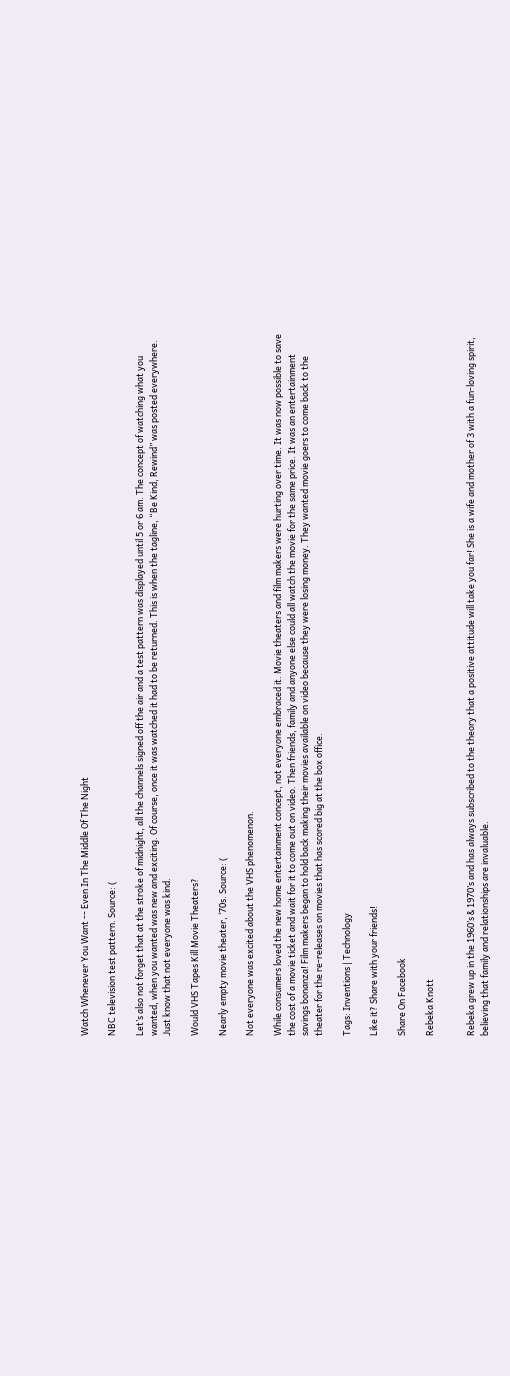Watch Whenever You Want -- Even In The Middle Of The Night

NBC television test pattern. Source: (

Let’s also not forget that at the stroke of midnight, all the channels signed off the air and a test pattern was displayed until 5 or 6 am. The concept of watching what you wanted, when you wanted was new and exciting. Of course, once it was watched it had to be returned. This is when the tagline, “Be Kind, Rewind” was posted everywhere. Just know that not everyone was kind.

Would VHS Tapes Kill Movie Theaters?

Nearly empty movie theater, ‘70s. Source: (

Not everyone was excited about the VHS phenomenon.

While consumers loved the new home entertainment concept, not everyone embraced it. Movie theaters and film makers were hurting over time. It was now possible to save the cost of a movie ticket and wait for it to come out on video. Then friends, family and anyone else could all watch the movie for the same price. It was an entertainment savings bonanza! Film makers began to hold back making their movies available on video because they were losing money. They wanted movie goers to come back to the theater for the re-releases on movies that has scored big at the box office.

Tags: Inventions | Technology

Like it? Share with your friends!

Share On Facebook

Rebeka Knott


Rebeka grew up in the 1960’s & 1970’s and has always subscribed to the theory that a positive attitude will take you far! She is a wife and mother of 3 with a fun-loving spirit, believing that family and relationships are invaluable.